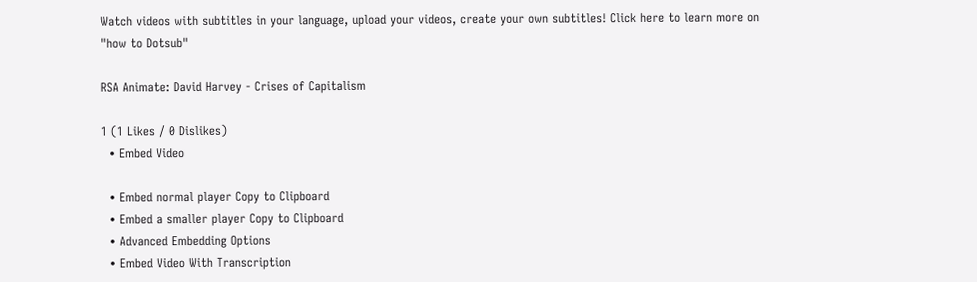Watch videos with subtitles in your language, upload your videos, create your own subtitles! Click here to learn more on "how to Dotsub"

RSA Animate: David Harvey - Crises of Capitalism

1 (1 Likes / 0 Dislikes)
  • Embed Video

  • Embed normal player Copy to Clipboard
  • Embed a smaller player Copy to Clipboard
  • Advanced Embedding Options
  • Embed Video With Transcription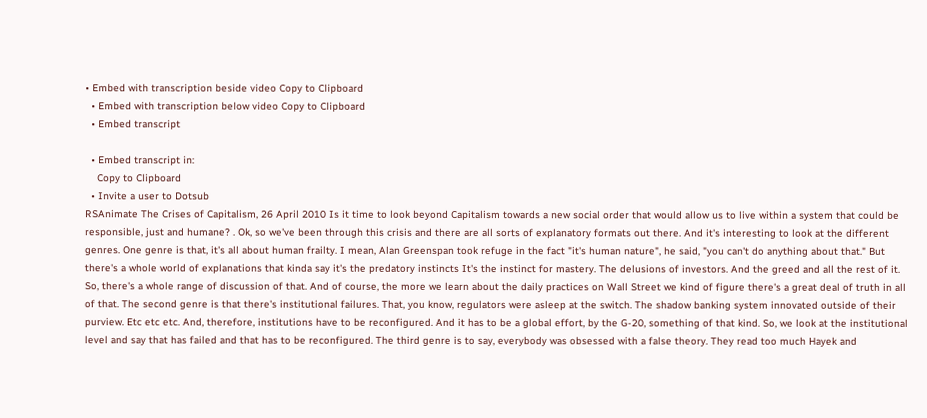• Embed with transcription beside video Copy to Clipboard
  • Embed with transcription below video Copy to Clipboard
  • Embed transcript

  • Embed transcript in:
    Copy to Clipboard
  • Invite a user to Dotsub
RSAnimate The Crises of Capitalism, 26 April 2010 Is it time to look beyond Capitalism towards a new social order that would allow us to live within a system that could be responsible, just and humane? . Ok, so we've been through this crisis and there are all sorts of explanatory formats out there. And it's interesting to look at the different genres. One genre is that, it's all about human frailty. I mean, Alan Greenspan took refuge in the fact "it's human nature", he said, "you can't do anything about that." But there's a whole world of explanations that kinda say it's the predatory instincts It's the instinct for mastery. The delusions of investors. And the greed and all the rest of it. So, there's a whole range of discussion of that. And of course, the more we learn about the daily practices on Wall Street we kind of figure there's a great deal of truth in all of that. The second genre is that there's institutional failures. That, you know, regulators were asleep at the switch. The shadow banking system innovated outside of their purview. Etc etc etc. And, therefore, institutions have to be reconfigured. And it has to be a global effort, by the G-20, something of that kind. So, we look at the institutional level and say that has failed and that has to be reconfigured. The third genre is to say, everybody was obsessed with a false theory. They read too much Hayek and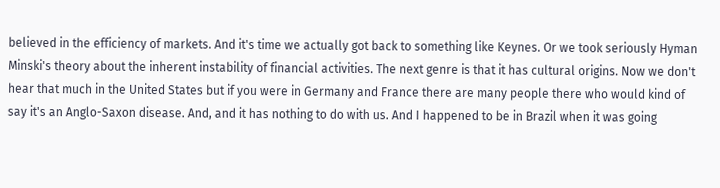believed in the efficiency of markets. And it's time we actually got back to something like Keynes. Or we took seriously Hyman Minski's theory about the inherent instability of financial activities. The next genre is that it has cultural origins. Now we don't hear that much in the United States but if you were in Germany and France there are many people there who would kind of say it's an Anglo-Saxon disease. And, and it has nothing to do with us. And I happened to be in Brazil when it was going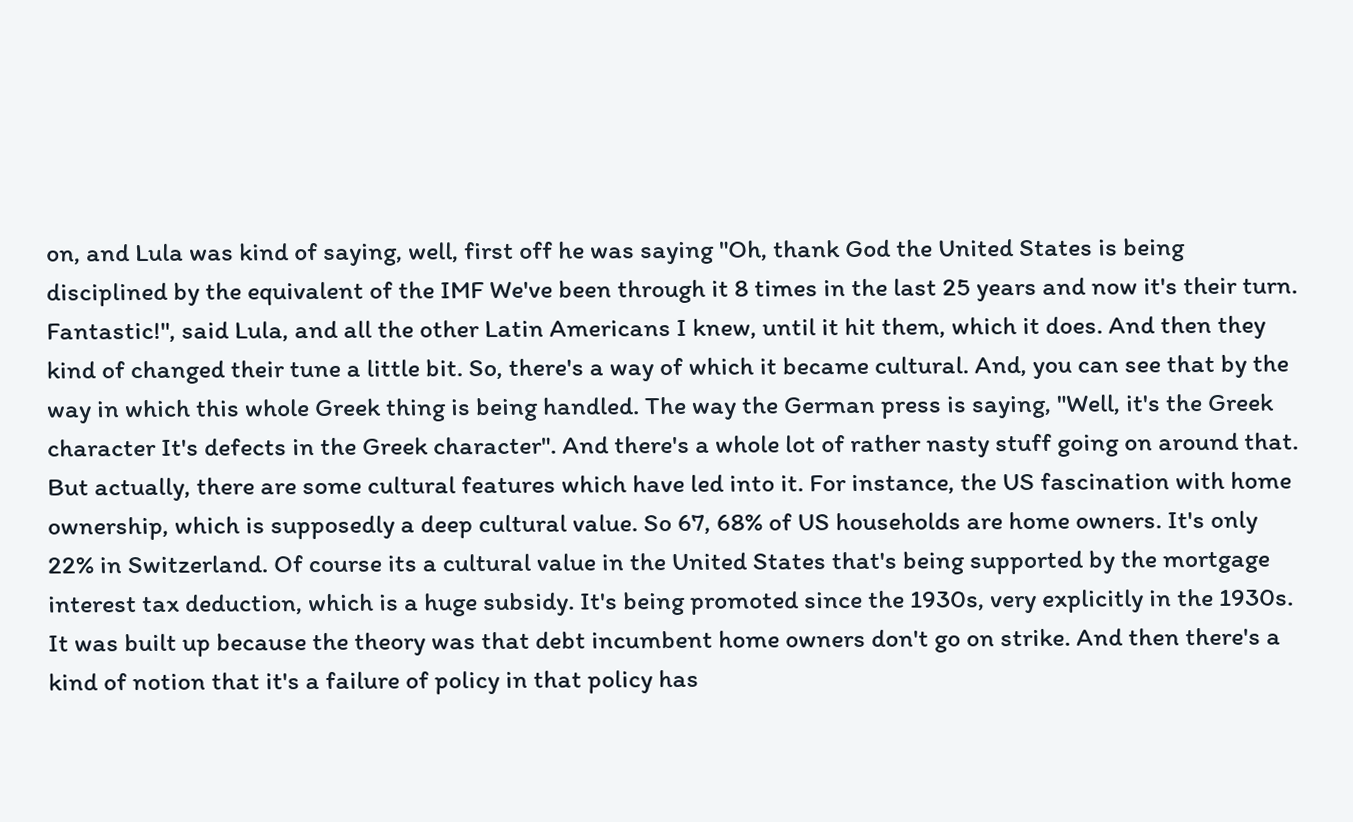on, and Lula was kind of saying, well, first off he was saying "Oh, thank God the United States is being disciplined by the equivalent of the IMF We've been through it 8 times in the last 25 years and now it's their turn. Fantastic!", said Lula, and all the other Latin Americans I knew, until it hit them, which it does. And then they kind of changed their tune a little bit. So, there's a way of which it became cultural. And, you can see that by the way in which this whole Greek thing is being handled. The way the German press is saying, "Well, it's the Greek character It's defects in the Greek character". And there's a whole lot of rather nasty stuff going on around that. But actually, there are some cultural features which have led into it. For instance, the US fascination with home ownership, which is supposedly a deep cultural value. So 67, 68% of US households are home owners. It's only 22% in Switzerland. Of course its a cultural value in the United States that's being supported by the mortgage interest tax deduction, which is a huge subsidy. It's being promoted since the 1930s, very explicitly in the 1930s. It was built up because the theory was that debt incumbent home owners don't go on strike. And then there's a kind of notion that it's a failure of policy in that policy has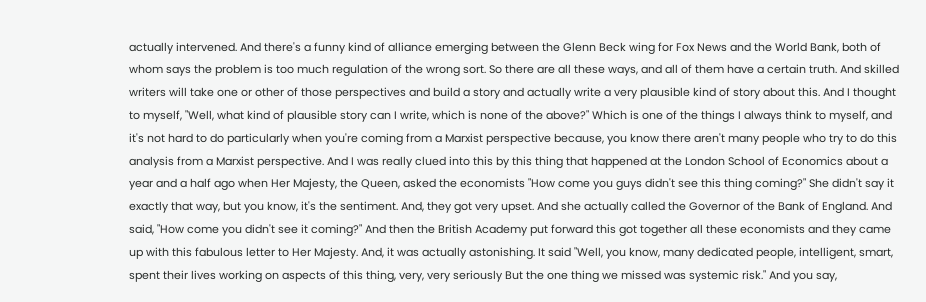actually intervened. And there's a funny kind of alliance emerging between the Glenn Beck wing for Fox News and the World Bank, both of whom says the problem is too much regulation of the wrong sort. So there are all these ways, and all of them have a certain truth. And skilled writers will take one or other of those perspectives and build a story and actually write a very plausible kind of story about this. And I thought to myself, "Well, what kind of plausible story can I write, which is none of the above?" Which is one of the things I always think to myself, and it's not hard to do particularly when you're coming from a Marxist perspective because, you know there aren't many people who try to do this analysis from a Marxist perspective. And I was really clued into this by this thing that happened at the London School of Economics about a year and a half ago when Her Majesty, the Queen, asked the economists "How come you guys didn't see this thing coming?" She didn't say it exactly that way, but you know, it's the sentiment. And, they got very upset. And she actually called the Governor of the Bank of England. And said, "How come you didn't see it coming?" And then the British Academy put forward this got together all these economists and they came up with this fabulous letter to Her Majesty. And, it was actually astonishing. It said "Well, you know, many dedicated people, intelligent, smart, spent their lives working on aspects of this thing, very, very seriously But the one thing we missed was systemic risk." And you say,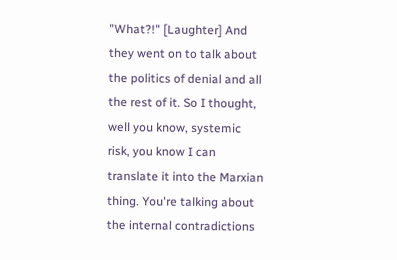"What?!" [Laughter] And they went on to talk about the politics of denial and all the rest of it. So I thought, well you know, systemic risk, you know I can translate it into the Marxian thing. You're talking about the internal contradictions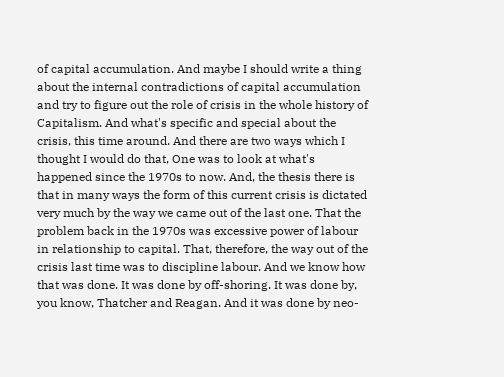of capital accumulation. And maybe I should write a thing about the internal contradictions of capital accumulation and try to figure out the role of crisis in the whole history of Capitalism. And what's specific and special about the crisis, this time around. And there are two ways which I thought I would do that, One was to look at what's happened since the 1970s to now. And, the thesis there is that in many ways the form of this current crisis is dictated very much by the way we came out of the last one. That the problem back in the 1970s was excessive power of labour in relationship to capital. That, therefore, the way out of the crisis last time was to discipline labour. And we know how that was done. It was done by off-shoring. It was done by, you know, Thatcher and Reagan. And it was done by neo-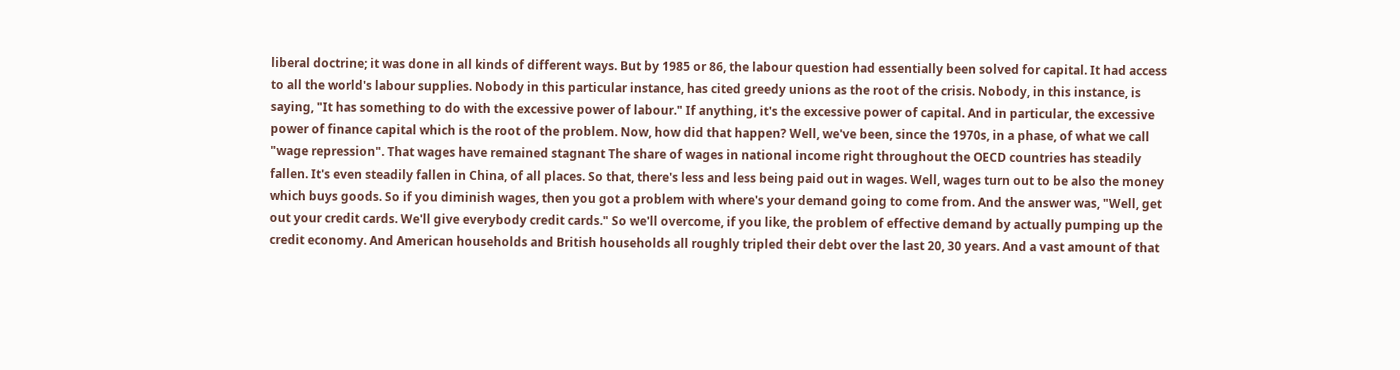liberal doctrine; it was done in all kinds of different ways. But by 1985 or 86, the labour question had essentially been solved for capital. It had access to all the world's labour supplies. Nobody in this particular instance, has cited greedy unions as the root of the crisis. Nobody, in this instance, is saying, "It has something to do with the excessive power of labour." If anything, it's the excessive power of capital. And in particular, the excessive power of finance capital which is the root of the problem. Now, how did that happen? Well, we've been, since the 1970s, in a phase, of what we call "wage repression". That wages have remained stagnant The share of wages in national income right throughout the OECD countries has steadily fallen. It's even steadily fallen in China, of all places. So that, there's less and less being paid out in wages. Well, wages turn out to be also the money which buys goods. So if you diminish wages, then you got a problem with where's your demand going to come from. And the answer was, "Well, get out your credit cards. We'll give everybody credit cards." So we'll overcome, if you like, the problem of effective demand by actually pumping up the credit economy. And American households and British households all roughly tripled their debt over the last 20, 30 years. And a vast amount of that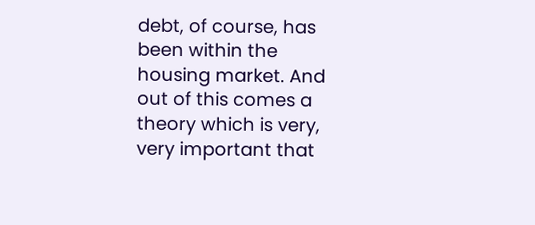debt, of course, has been within the housing market. And out of this comes a theory which is very, very important that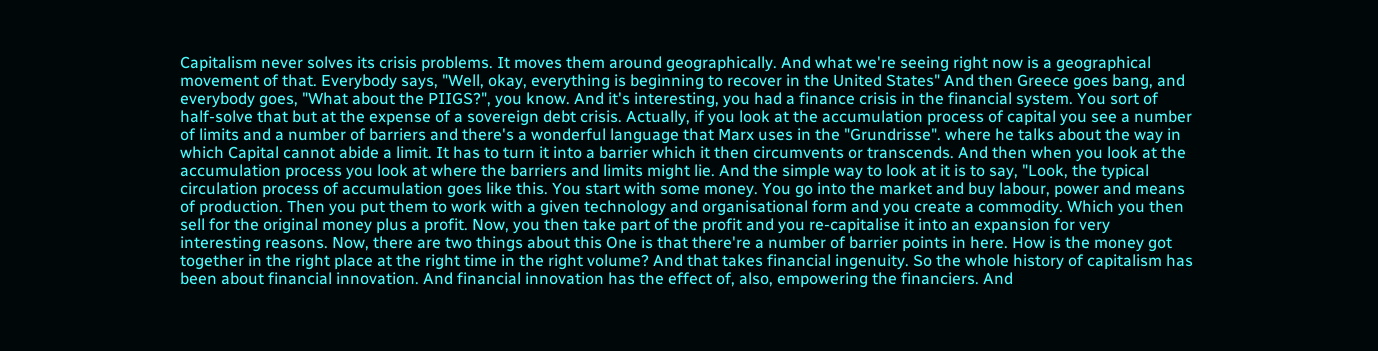Capitalism never solves its crisis problems. It moves them around geographically. And what we're seeing right now is a geographical movement of that. Everybody says, "Well, okay, everything is beginning to recover in the United States" And then Greece goes bang, and everybody goes, "What about the PIIGS?", you know. And it's interesting, you had a finance crisis in the financial system. You sort of half-solve that but at the expense of a sovereign debt crisis. Actually, if you look at the accumulation process of capital you see a number of limits and a number of barriers and there's a wonderful language that Marx uses in the "Grundrisse". where he talks about the way in which Capital cannot abide a limit. It has to turn it into a barrier which it then circumvents or transcends. And then when you look at the accumulation process you look at where the barriers and limits might lie. And the simple way to look at it is to say, "Look, the typical circulation process of accumulation goes like this. You start with some money. You go into the market and buy labour, power and means of production. Then you put them to work with a given technology and organisational form and you create a commodity. Which you then sell for the original money plus a profit. Now, you then take part of the profit and you re-capitalise it into an expansion for very interesting reasons. Now, there are two things about this One is that there're a number of barrier points in here. How is the money got together in the right place at the right time in the right volume? And that takes financial ingenuity. So the whole history of capitalism has been about financial innovation. And financial innovation has the effect of, also, empowering the financiers. And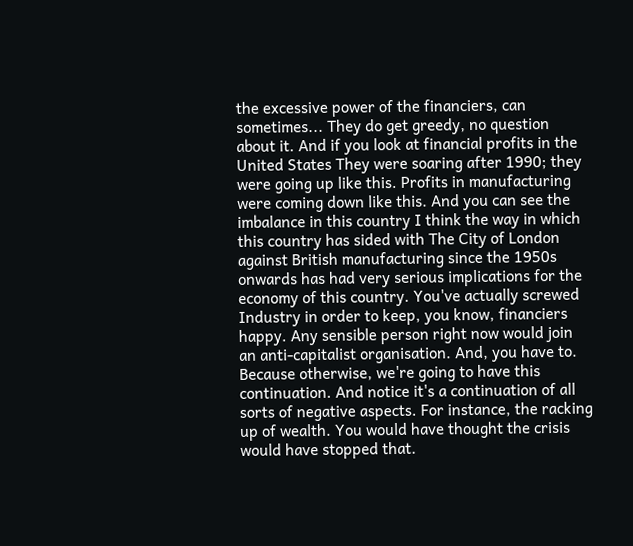the excessive power of the financiers, can sometimes... They do get greedy, no question about it. And if you look at financial profits in the United States They were soaring after 1990; they were going up like this. Profits in manufacturing were coming down like this. And you can see the imbalance in this country I think the way in which this country has sided with The City of London against British manufacturing since the 1950s onwards has had very serious implications for the economy of this country. You've actually screwed Industry in order to keep, you know, financiers happy. Any sensible person right now would join an anti-capitalist organisation. And, you have to. Because otherwise, we're going to have this continuation. And notice it's a continuation of all sorts of negative aspects. For instance, the racking up of wealth. You would have thought the crisis would have stopped that.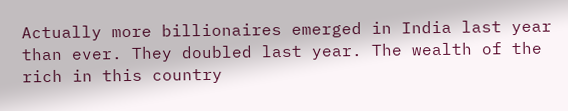Actually more billionaires emerged in India last year than ever. They doubled last year. The wealth of the rich in this country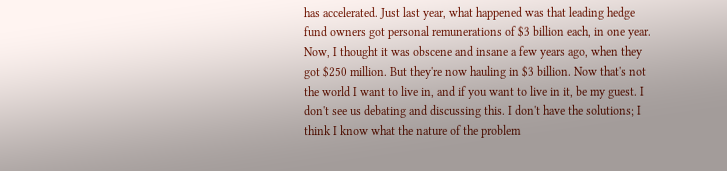has accelerated. Just last year, what happened was that leading hedge fund owners got personal remunerations of $3 billion each, in one year. Now, I thought it was obscene and insane a few years ago, when they got $250 million. But they're now hauling in $3 billion. Now that's not the world I want to live in, and if you want to live in it, be my guest. I don't see us debating and discussing this. I don't have the solutions; I think I know what the nature of the problem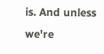is. And unless we're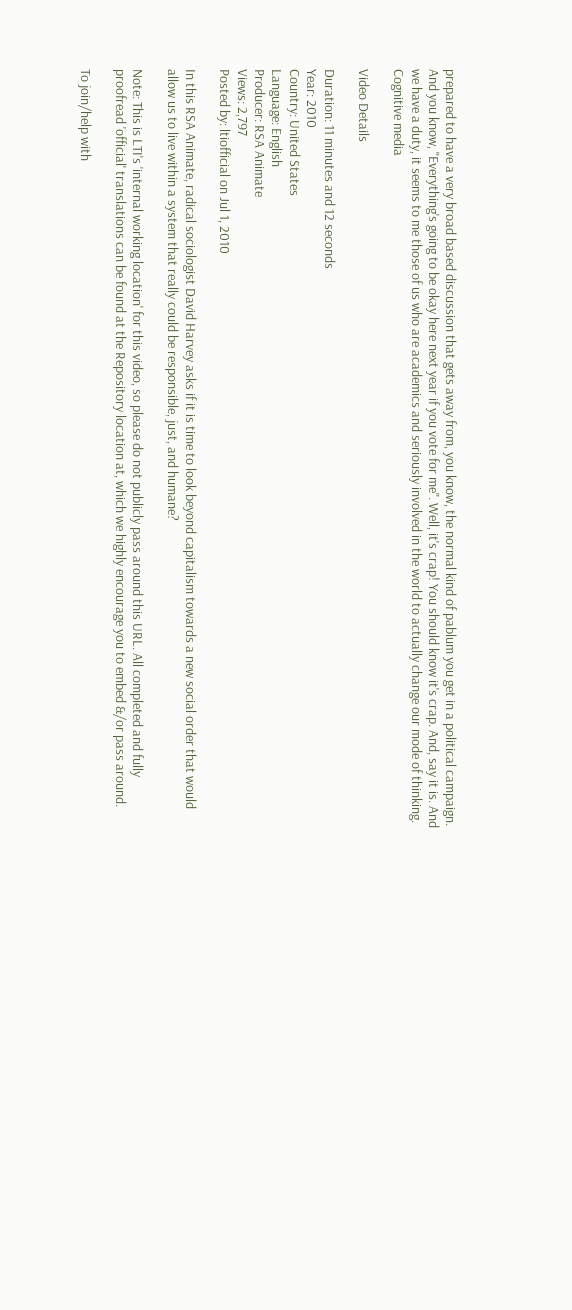prepared to have a very broad based discussion that gets away from, you know, the normal kind of pablum you get in a political campaign. And you know, "Everything's going to be okay here next year if you vote for me". Well, it's crap! You should know it's crap. And, say it is. And we have a duty, it seems to me those of us who are academics and seriously involved in the world to actually change our mode of thinking. Cognitive media

Video Details

Duration: 11 minutes and 12 seconds
Year: 2010
Country: United States
Language: English
Producer: RSA Animate
Views: 2,797
Posted by: ltiofficial on Jul 1, 2010

In this RSA Animate, radical sociologist David Harvey asks if it is time to look beyond capitalism towards a new social order that would allow us to live within a system that really could be responsible, just, and humane?

Note: This is LTI's 'internal working location' for this video, so please do not publicly pass around this URL. All completed and fully proofread 'official' translations can be found at the Repository location at, which we highly encourage you to embed &/or pass around.

To join/help with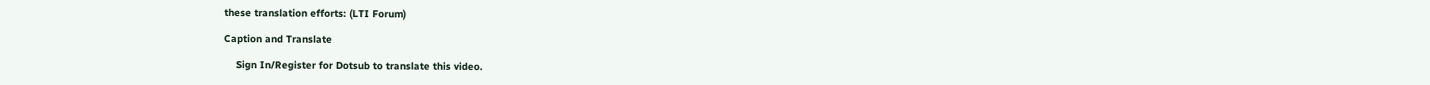these translation efforts: (LTI Forum)

Caption and Translate

    Sign In/Register for Dotsub to translate this video.